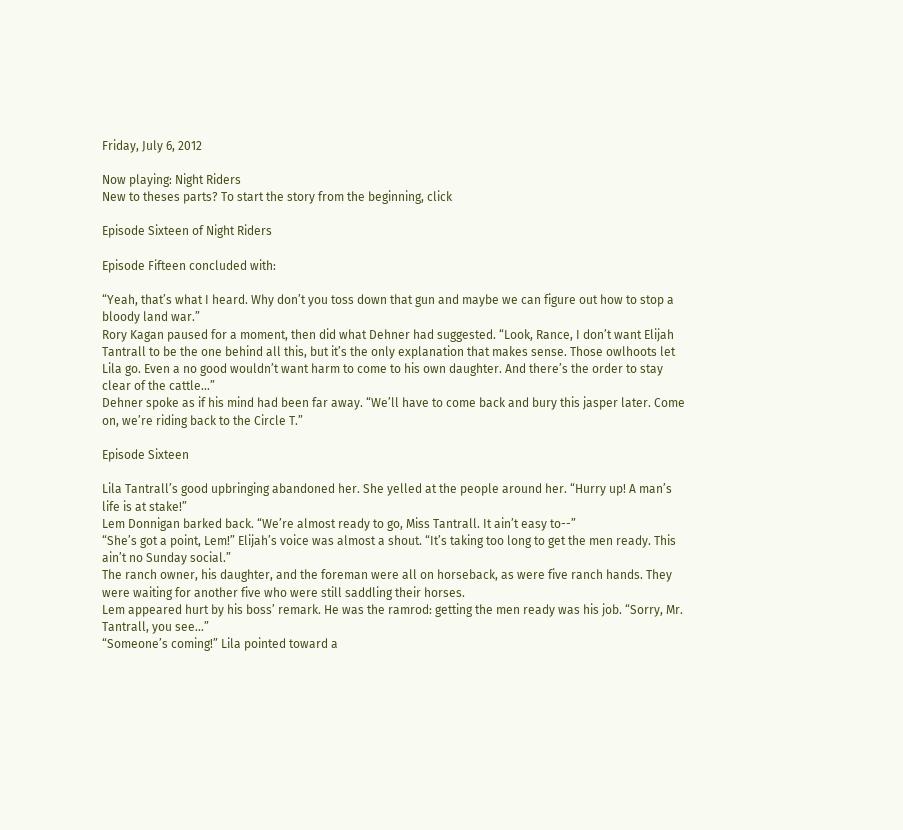Friday, July 6, 2012

Now playing: Night Riders
New to theses parts? To start the story from the beginning, click

Episode Sixteen of Night Riders

Episode Fifteen concluded with:

“Yeah, that’s what I heard. Why don’t you toss down that gun and maybe we can figure out how to stop a bloody land war.”
Rory Kagan paused for a moment, then did what Dehner had suggested. “Look, Rance, I don’t want Elijah Tantrall to be the one behind all this, but it’s the only explanation that makes sense. Those owlhoots let Lila go. Even a no good wouldn’t want harm to come to his own daughter. And there’s the order to stay clear of the cattle…”
Dehner spoke as if his mind had been far away. “We’ll have to come back and bury this jasper later. Come on, we’re riding back to the Circle T.”

Episode Sixteen

Lila Tantrall’s good upbringing abandoned her. She yelled at the people around her. “Hurry up! A man’s life is at stake!”
Lem Donnigan barked back. “We’re almost ready to go, Miss Tantrall. It ain’t easy to--”
“She’s got a point, Lem!” Elijah’s voice was almost a shout. “It’s taking too long to get the men ready. This ain’t no Sunday social.”
The ranch owner, his daughter, and the foreman were all on horseback, as were five ranch hands. They were waiting for another five who were still saddling their horses.
Lem appeared hurt by his boss’ remark. He was the ramrod: getting the men ready was his job. “Sorry, Mr. Tantrall, you see…”
“Someone’s coming!” Lila pointed toward a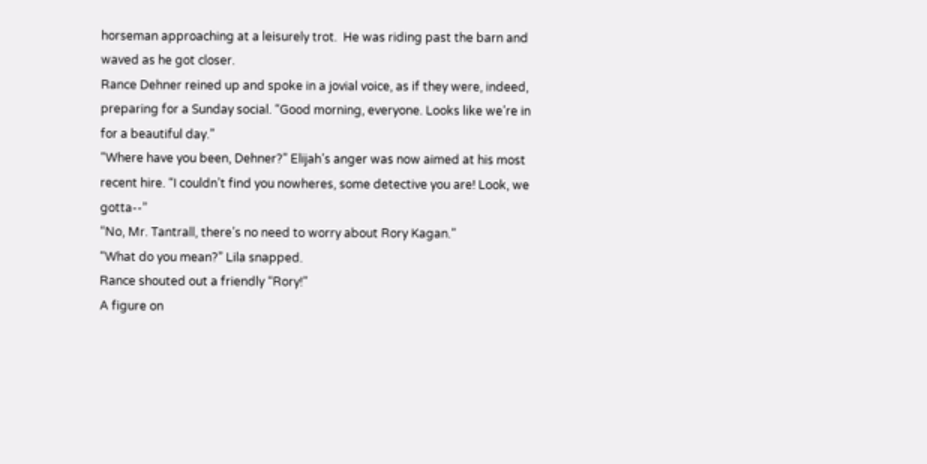horseman approaching at a leisurely trot.  He was riding past the barn and waved as he got closer.
Rance Dehner reined up and spoke in a jovial voice, as if they were, indeed, preparing for a Sunday social. “Good morning, everyone. Looks like we’re in for a beautiful day.”
“Where have you been, Dehner?” Elijah’s anger was now aimed at his most recent hire. “I couldn’t find you nowheres, some detective you are! Look, we gotta--”
“No, Mr. Tantrall, there’s no need to worry about Rory Kagan.”
“What do you mean?” Lila snapped.
Rance shouted out a friendly “Rory!”
A figure on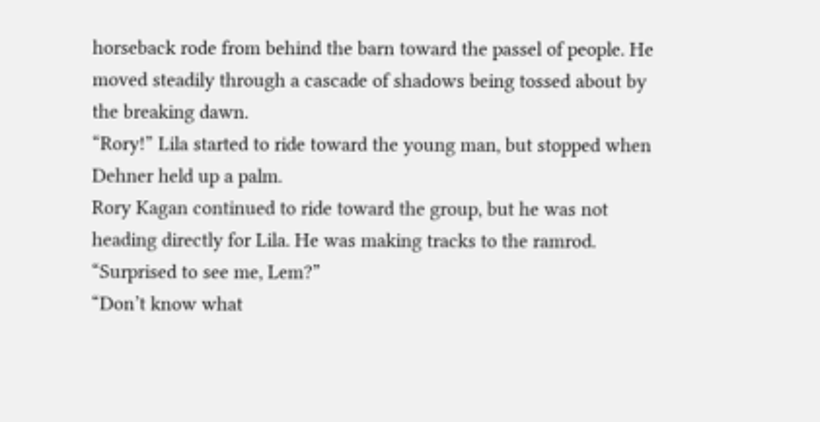horseback rode from behind the barn toward the passel of people. He moved steadily through a cascade of shadows being tossed about by the breaking dawn.
“Rory!” Lila started to ride toward the young man, but stopped when Dehner held up a palm.
Rory Kagan continued to ride toward the group, but he was not heading directly for Lila. He was making tracks to the ramrod. “Surprised to see me, Lem?”
“Don’t know what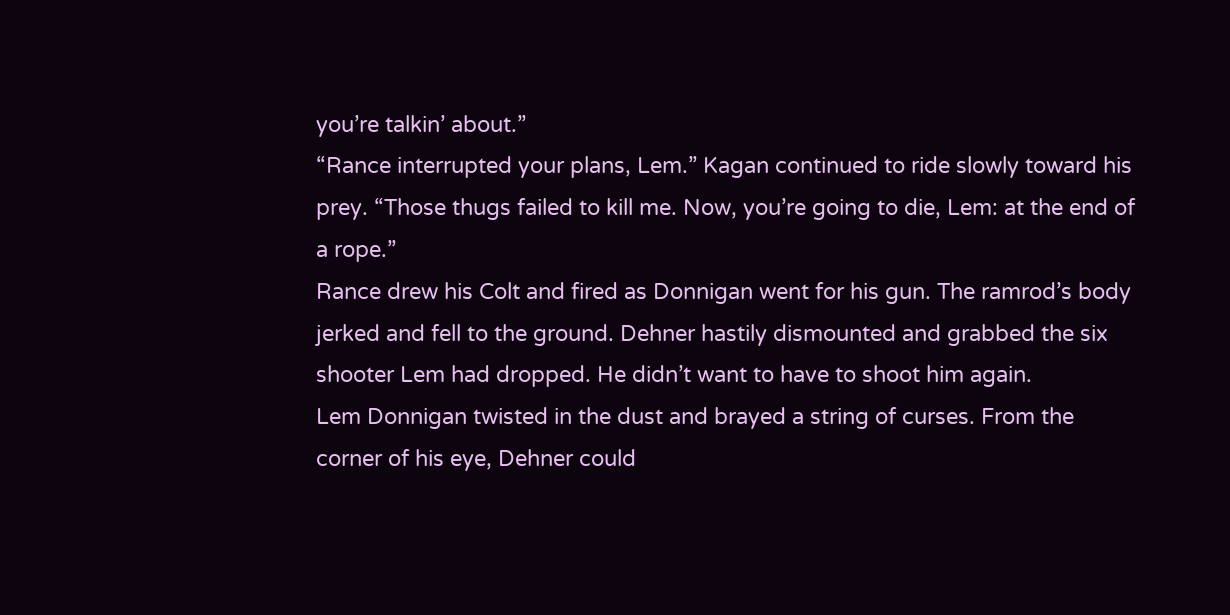you’re talkin’ about.”
“Rance interrupted your plans, Lem.” Kagan continued to ride slowly toward his prey. “Those thugs failed to kill me. Now, you’re going to die, Lem: at the end of a rope.”
Rance drew his Colt and fired as Donnigan went for his gun. The ramrod’s body jerked and fell to the ground. Dehner hastily dismounted and grabbed the six shooter Lem had dropped. He didn’t want to have to shoot him again.
Lem Donnigan twisted in the dust and brayed a string of curses. From the corner of his eye, Dehner could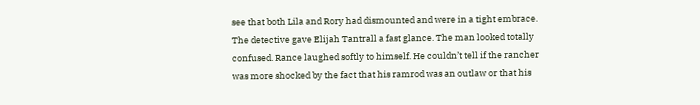see that both Lila and Rory had dismounted and were in a tight embrace.
The detective gave Elijah Tantrall a fast glance. The man looked totally confused. Rance laughed softly to himself. He couldn’t tell if the rancher was more shocked by the fact that his ramrod was an outlaw or that his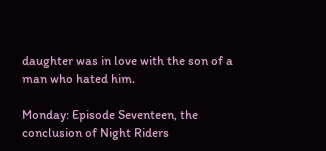daughter was in love with the son of a man who hated him.

Monday: Episode Seventeen, the conclusion of Night Riders